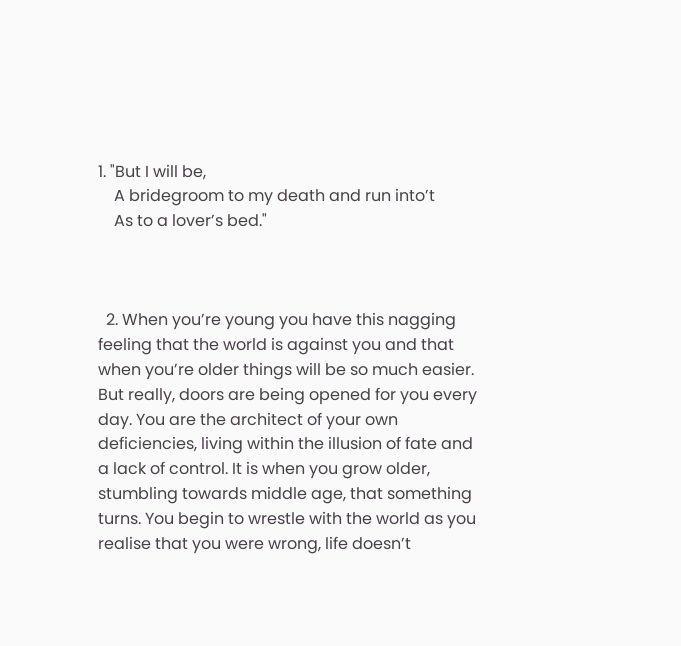1. "But I will be,
    A bridegroom to my death and run into’t
    As to a lover’s bed."



  2. When you’re young you have this nagging feeling that the world is against you and that when you’re older things will be so much easier. But really, doors are being opened for you every day. You are the architect of your own deficiencies, living within the illusion of fate and a lack of control. It is when you grow older, stumbling towards middle age, that something turns. You begin to wrestle with the world as you realise that you were wrong, life doesn’t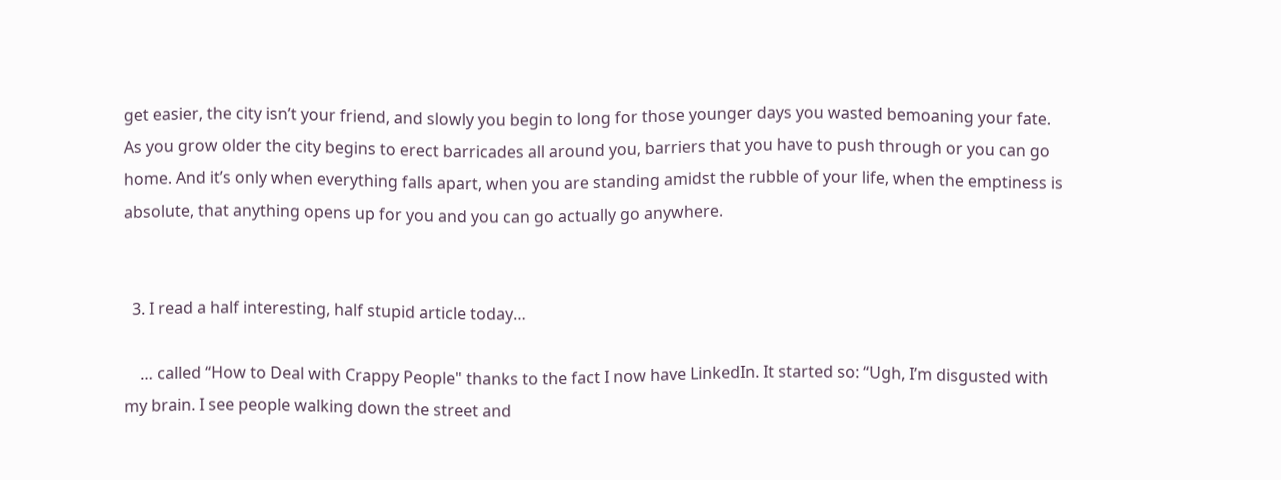get easier, the city isn’t your friend, and slowly you begin to long for those younger days you wasted bemoaning your fate. As you grow older the city begins to erect barricades all around you, barriers that you have to push through or you can go home. And it’s only when everything falls apart, when you are standing amidst the rubble of your life, when the emptiness is absolute, that anything opens up for you and you can go actually go anywhere.


  3. I read a half interesting, half stupid article today…

    … called “How to Deal with Crappy People" thanks to the fact I now have LinkedIn. It started so: “Ugh, I’m disgusted with my brain. I see people walking down the street and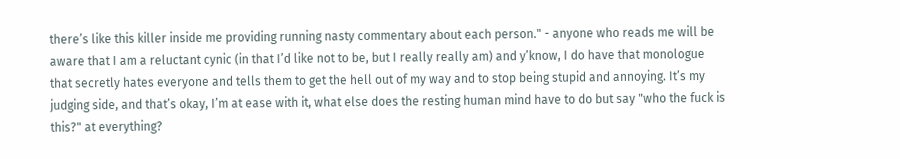there’s like this killer inside me providing running nasty commentary about each person." - anyone who reads me will be aware that I am a reluctant cynic (in that I’d like not to be, but I really really am) and y’know, I do have that monologue that secretly hates everyone and tells them to get the hell out of my way and to stop being stupid and annoying. It’s my judging side, and that’s okay, I’m at ease with it, what else does the resting human mind have to do but say "who the fuck is this?" at everything?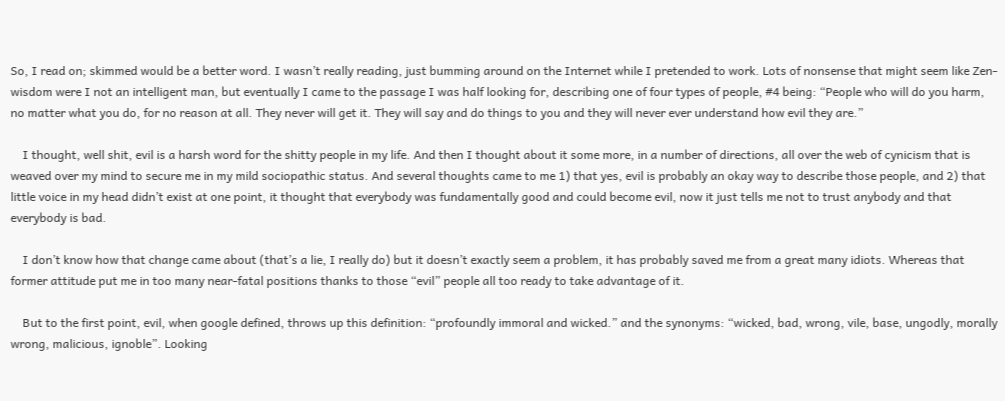So, I read on; skimmed would be a better word. I wasn’t really reading, just bumming around on the Internet while I pretended to work. Lots of nonsense that might seem like Zen-wisdom were I not an intelligent man, but eventually I came to the passage I was half looking for, describing one of four types of people, #4 being: “People who will do you harm, no matter what you do, for no reason at all. They never will get it. They will say and do things to you and they will never ever understand how evil they are.”

    I thought, well shit, evil is a harsh word for the shitty people in my life. And then I thought about it some more, in a number of directions, all over the web of cynicism that is weaved over my mind to secure me in my mild sociopathic status. And several thoughts came to me 1) that yes, evil is probably an okay way to describe those people, and 2) that little voice in my head didn’t exist at one point, it thought that everybody was fundamentally good and could become evil, now it just tells me not to trust anybody and that everybody is bad.

    I don’t know how that change came about (that’s a lie, I really do) but it doesn’t exactly seem a problem, it has probably saved me from a great many idiots. Whereas that former attitude put me in too many near-fatal positions thanks to those “evil” people all too ready to take advantage of it.

    But to the first point, evil, when google defined, throws up this definition: “profoundly immoral and wicked.” and the synonyms: “wicked, bad, wrong, vile, base, ungodly, morally wrong, malicious, ignoble”. Looking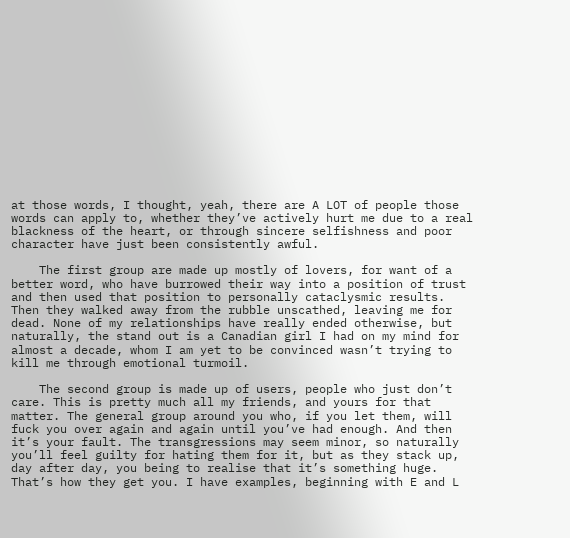at those words, I thought, yeah, there are A LOT of people those words can apply to, whether they’ve actively hurt me due to a real blackness of the heart, or through sincere selfishness and poor character have just been consistently awful.

    The first group are made up mostly of lovers, for want of a better word, who have burrowed their way into a position of trust and then used that position to personally cataclysmic results. Then they walked away from the rubble unscathed, leaving me for dead. None of my relationships have really ended otherwise, but naturally, the stand out is a Canadian girl I had on my mind for almost a decade, whom I am yet to be convinced wasn’t trying to kill me through emotional turmoil.

    The second group is made up of users, people who just don’t care. This is pretty much all my friends, and yours for that matter. The general group around you who, if you let them, will fuck you over again and again until you’ve had enough. And then it’s your fault. The transgressions may seem minor, so naturally you’ll feel guilty for hating them for it, but as they stack up, day after day, you being to realise that it’s something huge. That’s how they get you. I have examples, beginning with E and L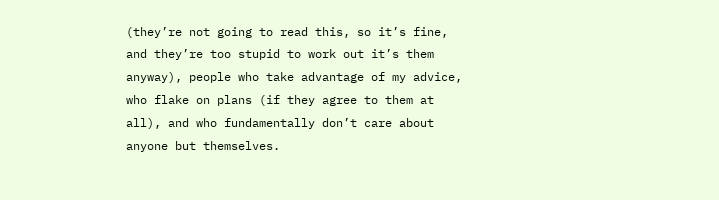(they’re not going to read this, so it’s fine, and they’re too stupid to work out it’s them anyway), people who take advantage of my advice, who flake on plans (if they agree to them at all), and who fundamentally don’t care about anyone but themselves.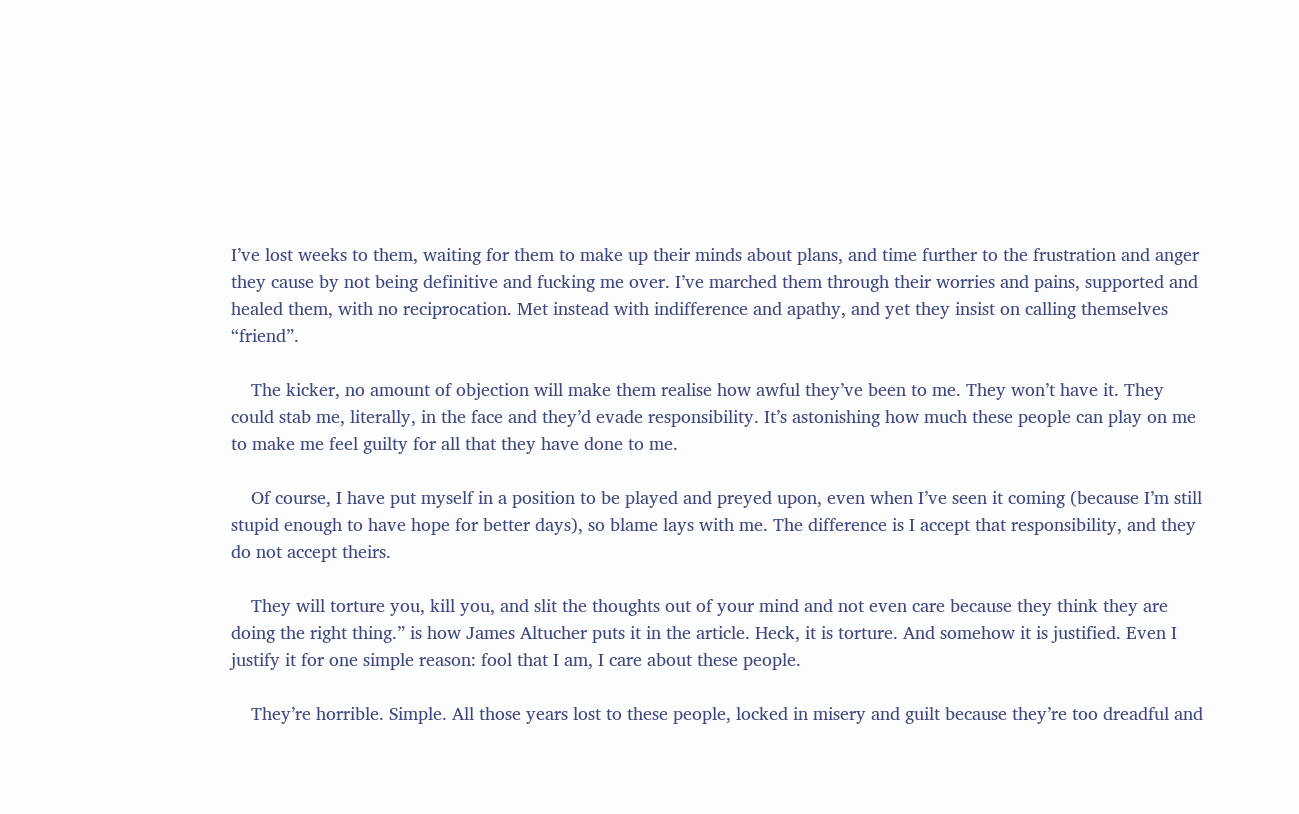I’ve lost weeks to them, waiting for them to make up their minds about plans, and time further to the frustration and anger they cause by not being definitive and fucking me over. I’ve marched them through their worries and pains, supported and healed them, with no reciprocation. Met instead with indifference and apathy, and yet they insist on calling themselves “friend”.

    The kicker, no amount of objection will make them realise how awful they’ve been to me. They won’t have it. They could stab me, literally, in the face and they’d evade responsibility. It’s astonishing how much these people can play on me to make me feel guilty for all that they have done to me.

    Of course, I have put myself in a position to be played and preyed upon, even when I’ve seen it coming (because I’m still stupid enough to have hope for better days), so blame lays with me. The difference is I accept that responsibility, and they do not accept theirs.

    They will torture you, kill you, and slit the thoughts out of your mind and not even care because they think they are doing the right thing.” is how James Altucher puts it in the article. Heck, it is torture. And somehow it is justified. Even I justify it for one simple reason: fool that I am, I care about these people.

    They’re horrible. Simple. All those years lost to these people, locked in misery and guilt because they’re too dreadful and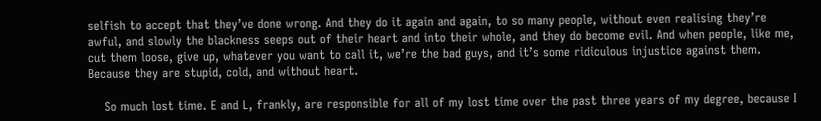selfish to accept that they’ve done wrong. And they do it again and again, to so many people, without even realising they’re awful, and slowly the blackness seeps out of their heart and into their whole, and they do become evil. And when people, like me, cut them loose, give up, whatever you want to call it, we’re the bad guys, and it’s some ridiculous injustice against them. Because they are stupid, cold, and without heart.

    So much lost time. E and L, frankly, are responsible for all of my lost time over the past three years of my degree, because I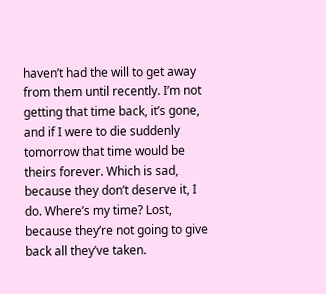haven’t had the will to get away from them until recently. I’m not getting that time back, it’s gone, and if I were to die suddenly tomorrow that time would be theirs forever. Which is sad, because they don’t deserve it, I do. Where’s my time? Lost, because they’re not going to give back all they’ve taken.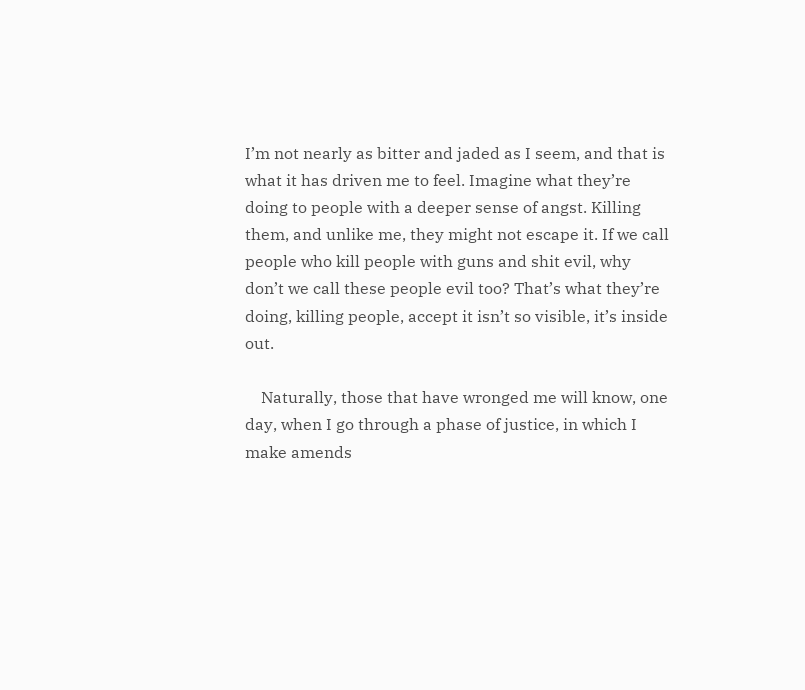I’m not nearly as bitter and jaded as I seem, and that is what it has driven me to feel. Imagine what they’re doing to people with a deeper sense of angst. Killing them, and unlike me, they might not escape it. If we call people who kill people with guns and shit evil, why don’t we call these people evil too? That’s what they’re doing, killing people, accept it isn’t so visible, it’s inside out.

    Naturally, those that have wronged me will know, one day, when I go through a phase of justice, in which I make amends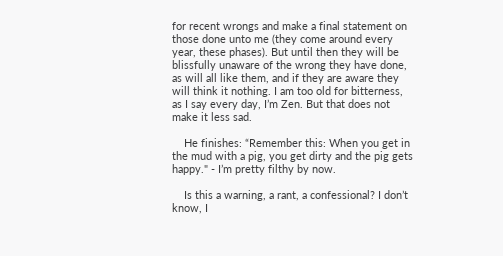for recent wrongs and make a final statement on those done unto me (they come around every year, these phases). But until then they will be blissfully unaware of the wrong they have done, as will all like them, and if they are aware they will think it nothing. I am too old for bitterness, as I say every day, I’m Zen. But that does not make it less sad.

    He finishes: “Remember this: When you get in the mud with a pig, you get dirty and the pig gets happy." - I’m pretty filthy by now.

    Is this a warning, a rant, a confessional? I don’t know, I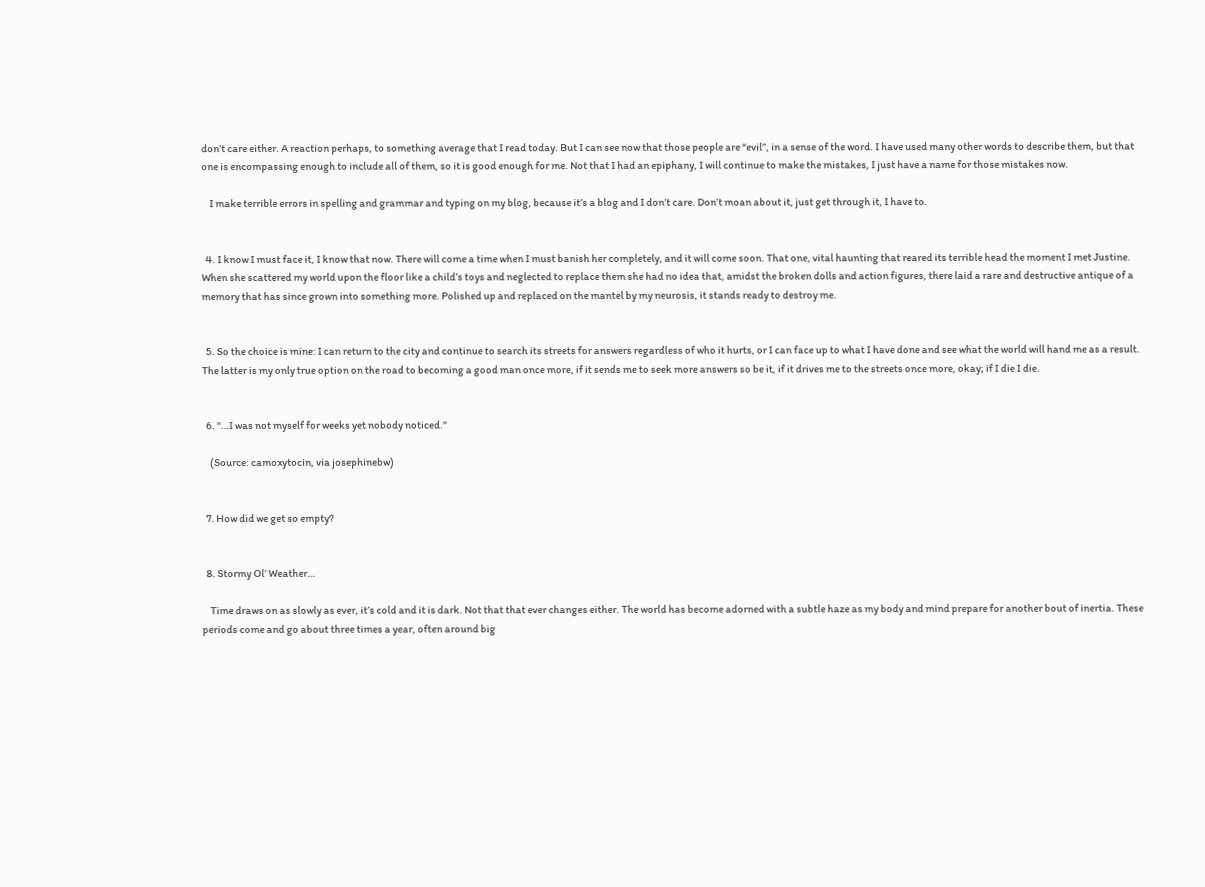don’t care either. A reaction perhaps, to something average that I read today. But I can see now that those people are “evil”, in a sense of the word. I have used many other words to describe them, but that one is encompassing enough to include all of them, so it is good enough for me. Not that I had an epiphany, I will continue to make the mistakes, I just have a name for those mistakes now.

    I make terrible errors in spelling and grammar and typing on my blog, because it’s a blog and I don’t care. Don’t moan about it, just get through it, I have to.


  4. I know I must face it, I know that now. There will come a time when I must banish her completely, and it will come soon. That one, vital haunting that reared its terrible head the moment I met Justine. When she scattered my world upon the floor like a child’s toys and neglected to replace them she had no idea that, amidst the broken dolls and action figures, there laid a rare and destructive antique of a memory that has since grown into something more. Polished up and replaced on the mantel by my neurosis, it stands ready to destroy me.


  5. So the choice is mine: I can return to the city and continue to search its streets for answers regardless of who it hurts, or I can face up to what I have done and see what the world will hand me as a result. The latter is my only true option on the road to becoming a good man once more, if it sends me to seek more answers so be it, if it drives me to the streets once more, okay; if I die I die.


  6. "…I was not myself for weeks yet nobody noticed."

    (Source: camoxytocin, via josephinebw)


  7. How did we get so empty?


  8. Stormy Ol’ Weather…

    Time draws on as slowly as ever, it’s cold and it is dark. Not that that ever changes either. The world has become adorned with a subtle haze as my body and mind prepare for another bout of inertia. These periods come and go about three times a year, often around big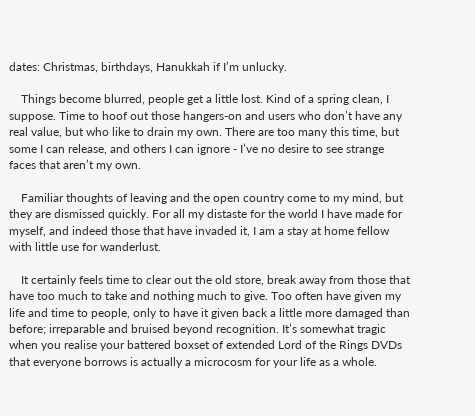dates: Christmas, birthdays, Hanukkah if I’m unlucky.

    Things become blurred, people get a little lost. Kind of a spring clean, I suppose. Time to hoof out those hangers-on and users who don’t have any real value, but who like to drain my own. There are too many this time, but some I can release, and others I can ignore - I’ve no desire to see strange faces that aren’t my own.

    Familiar thoughts of leaving and the open country come to my mind, but they are dismissed quickly. For all my distaste for the world I have made for myself, and indeed those that have invaded it, I am a stay at home fellow with little use for wanderlust.

    It certainly feels time to clear out the old store, break away from those that have too much to take and nothing much to give. Too often have given my life and time to people, only to have it given back a little more damaged than before; irreparable and bruised beyond recognition. It’s somewhat tragic when you realise your battered boxset of extended Lord of the Rings DVDs that everyone borrows is actually a microcosm for your life as a whole.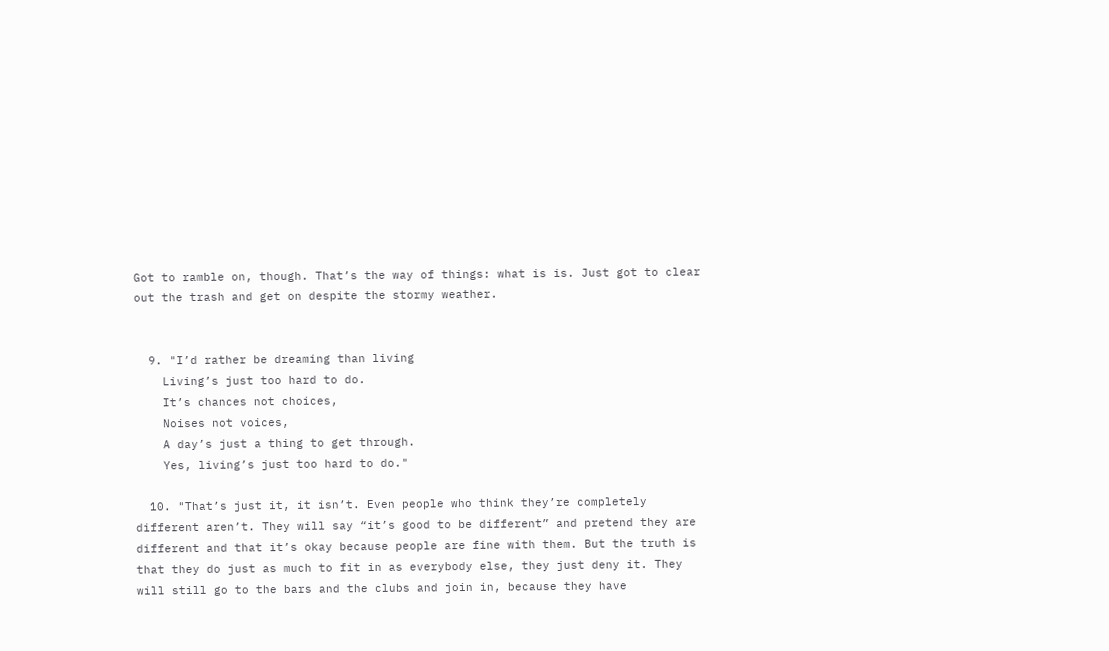Got to ramble on, though. That’s the way of things: what is is. Just got to clear out the trash and get on despite the stormy weather.


  9. "I’d rather be dreaming than living
    Living’s just too hard to do.
    It’s chances not choices,
    Noises not voices,
    A day’s just a thing to get through.
    Yes, living’s just too hard to do."

  10. "That’s just it, it isn’t. Even people who think they’re completely different aren’t. They will say “it’s good to be different” and pretend they are different and that it’s okay because people are fine with them. But the truth is that they do just as much to fit in as everybody else, they just deny it. They will still go to the bars and the clubs and join in, because they have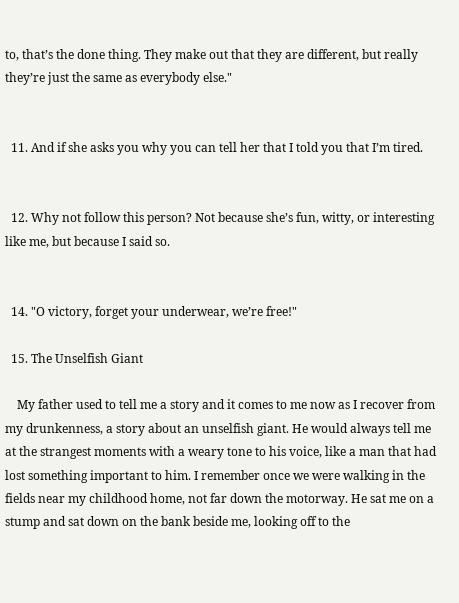to, that’s the done thing. They make out that they are different, but really they’re just the same as everybody else."


  11. And if she asks you why you can tell her that I told you that I’m tired.


  12. Why not follow this person? Not because she’s fun, witty, or interesting like me, but because I said so.


  14. "O victory, forget your underwear, we’re free!"

  15. The Unselfish Giant

    My father used to tell me a story and it comes to me now as I recover from my drunkenness, a story about an unselfish giant. He would always tell me at the strangest moments with a weary tone to his voice, like a man that had lost something important to him. I remember once we were walking in the fields near my childhood home, not far down the motorway. He sat me on a stump and sat down on the bank beside me, looking off to the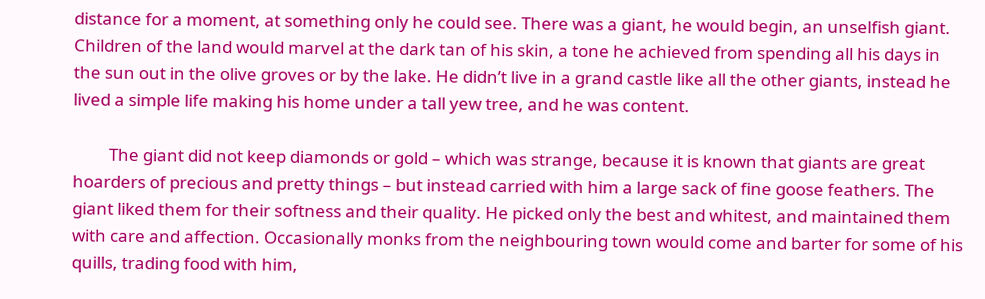distance for a moment, at something only he could see. There was a giant, he would begin, an unselfish giant. Children of the land would marvel at the dark tan of his skin, a tone he achieved from spending all his days in the sun out in the olive groves or by the lake. He didn’t live in a grand castle like all the other giants, instead he lived a simple life making his home under a tall yew tree, and he was content.

         The giant did not keep diamonds or gold – which was strange, because it is known that giants are great hoarders of precious and pretty things – but instead carried with him a large sack of fine goose feathers. The giant liked them for their softness and their quality. He picked only the best and whitest, and maintained them with care and affection. Occasionally monks from the neighbouring town would come and barter for some of his quills, trading food with him,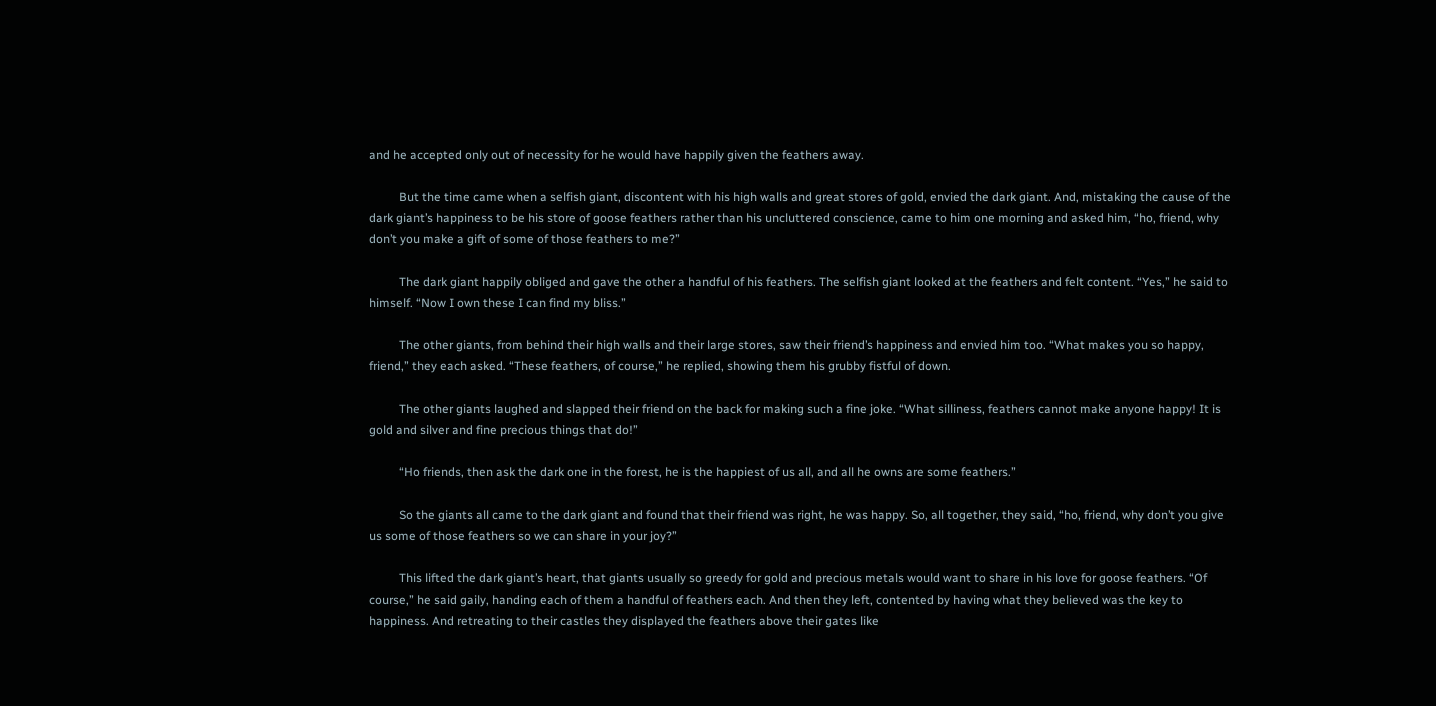and he accepted only out of necessity for he would have happily given the feathers away.

          But the time came when a selfish giant, discontent with his high walls and great stores of gold, envied the dark giant. And, mistaking the cause of the dark giant’s happiness to be his store of goose feathers rather than his uncluttered conscience, came to him one morning and asked him, “ho, friend, why don’t you make a gift of some of those feathers to me?”

          The dark giant happily obliged and gave the other a handful of his feathers. The selfish giant looked at the feathers and felt content. “Yes,” he said to himself. “Now I own these I can find my bliss.”

          The other giants, from behind their high walls and their large stores, saw their friend’s happiness and envied him too. “What makes you so happy, friend,” they each asked. “These feathers, of course,” he replied, showing them his grubby fistful of down.

          The other giants laughed and slapped their friend on the back for making such a fine joke. “What silliness, feathers cannot make anyone happy! It is gold and silver and fine precious things that do!”

          “Ho friends, then ask the dark one in the forest, he is the happiest of us all, and all he owns are some feathers.”

          So the giants all came to the dark giant and found that their friend was right, he was happy. So, all together, they said, “ho, friend, why don’t you give us some of those feathers so we can share in your joy?”

          This lifted the dark giant’s heart, that giants usually so greedy for gold and precious metals would want to share in his love for goose feathers. “Of course,” he said gaily, handing each of them a handful of feathers each. And then they left, contented by having what they believed was the key to happiness. And retreating to their castles they displayed the feathers above their gates like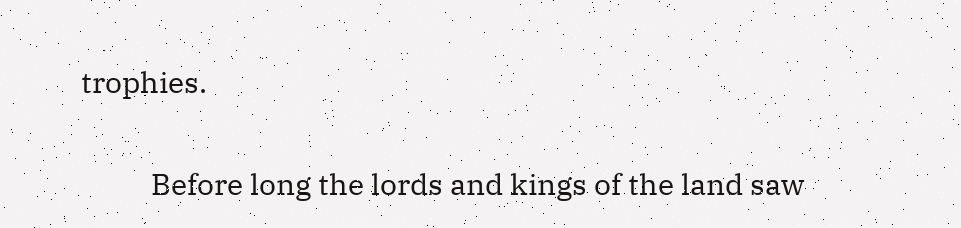trophies.

          Before long the lords and kings of the land saw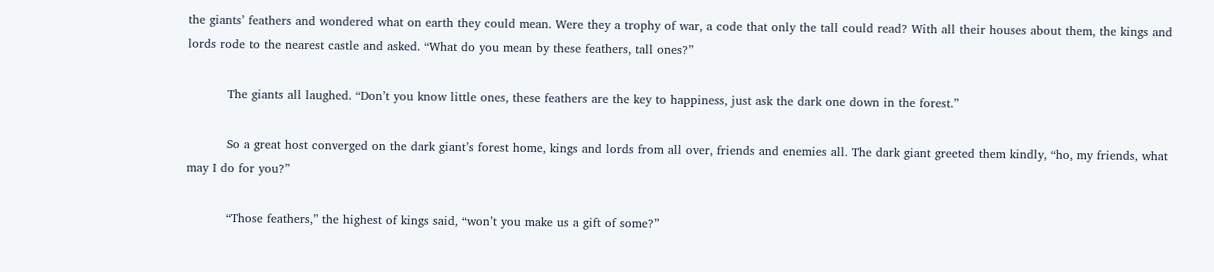the giants’ feathers and wondered what on earth they could mean. Were they a trophy of war, a code that only the tall could read? With all their houses about them, the kings and lords rode to the nearest castle and asked. “What do you mean by these feathers, tall ones?”

          The giants all laughed. “Don’t you know little ones, these feathers are the key to happiness, just ask the dark one down in the forest.”

          So a great host converged on the dark giant’s forest home, kings and lords from all over, friends and enemies all. The dark giant greeted them kindly, “ho, my friends, what may I do for you?”

          “Those feathers,” the highest of kings said, “won’t you make us a gift of some?”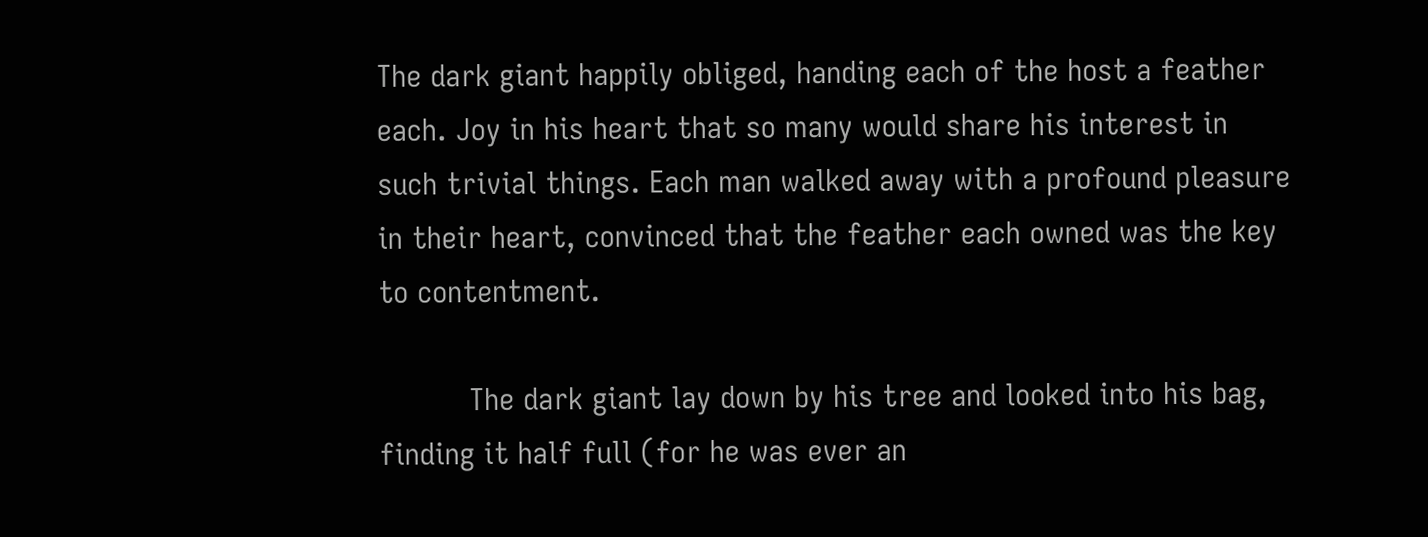The dark giant happily obliged, handing each of the host a feather each. Joy in his heart that so many would share his interest in such trivial things. Each man walked away with a profound pleasure in their heart, convinced that the feather each owned was the key to contentment.

          The dark giant lay down by his tree and looked into his bag, finding it half full (for he was ever an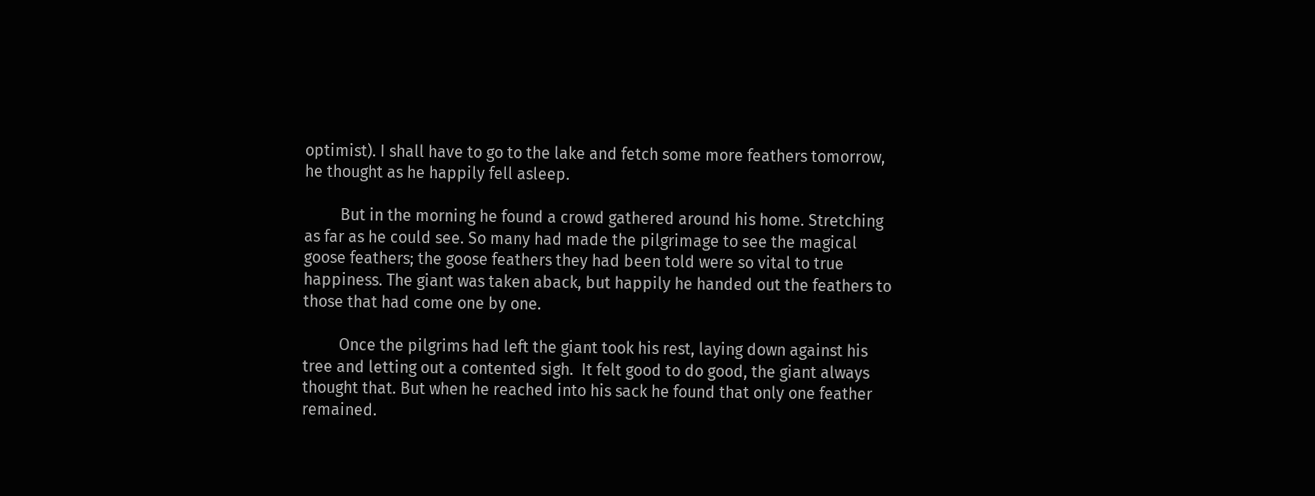optimist). I shall have to go to the lake and fetch some more feathers tomorrow, he thought as he happily fell asleep.

         But in the morning he found a crowd gathered around his home. Stretching as far as he could see. So many had made the pilgrimage to see the magical goose feathers; the goose feathers they had been told were so vital to true happiness. The giant was taken aback, but happily he handed out the feathers to those that had come one by one.

         Once the pilgrims had left the giant took his rest, laying down against his tree and letting out a contented sigh.  It felt good to do good, the giant always thought that. But when he reached into his sack he found that only one feather remained.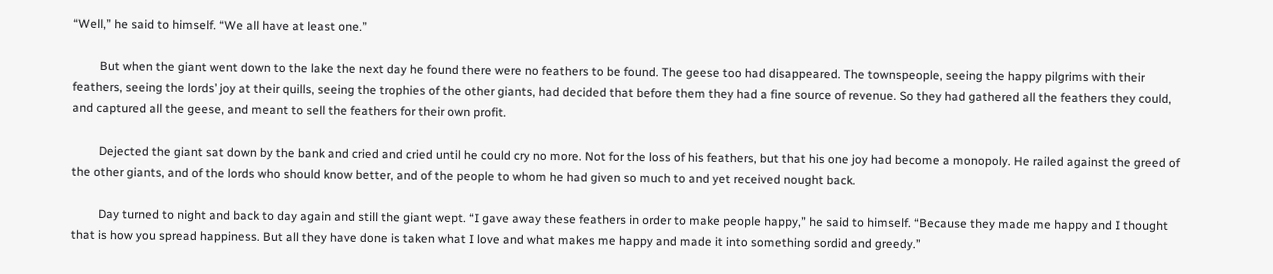“Well,” he said to himself. “We all have at least one.”

         But when the giant went down to the lake the next day he found there were no feathers to be found. The geese too had disappeared. The townspeople, seeing the happy pilgrims with their feathers, seeing the lords’ joy at their quills, seeing the trophies of the other giants, had decided that before them they had a fine source of revenue. So they had gathered all the feathers they could, and captured all the geese, and meant to sell the feathers for their own profit.

         Dejected the giant sat down by the bank and cried and cried until he could cry no more. Not for the loss of his feathers, but that his one joy had become a monopoly. He railed against the greed of the other giants, and of the lords who should know better, and of the people to whom he had given so much to and yet received nought back.

         Day turned to night and back to day again and still the giant wept. “I gave away these feathers in order to make people happy,” he said to himself. “Because they made me happy and I thought that is how you spread happiness. But all they have done is taken what I love and what makes me happy and made it into something sordid and greedy.”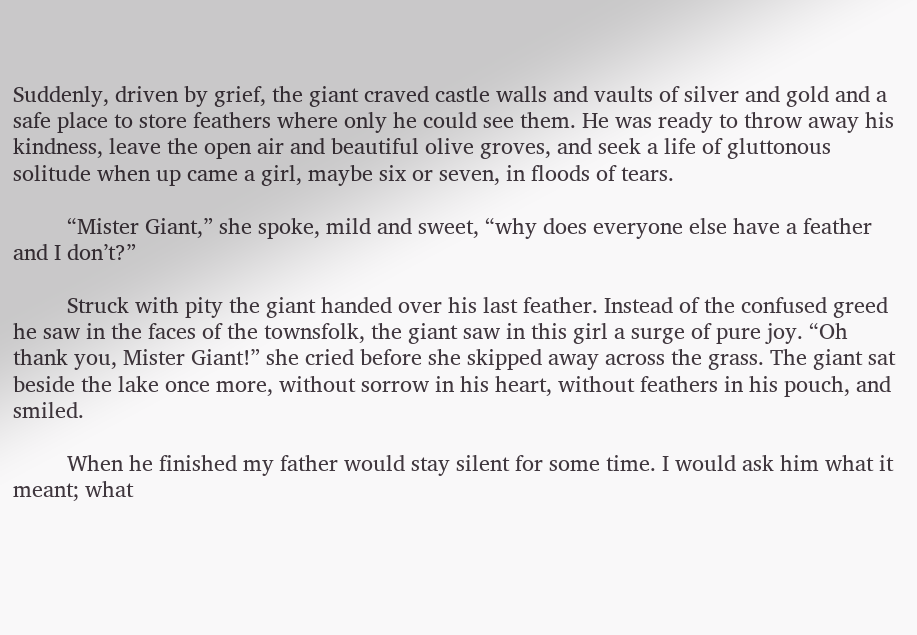Suddenly, driven by grief, the giant craved castle walls and vaults of silver and gold and a safe place to store feathers where only he could see them. He was ready to throw away his kindness, leave the open air and beautiful olive groves, and seek a life of gluttonous solitude when up came a girl, maybe six or seven, in floods of tears.

         “Mister Giant,” she spoke, mild and sweet, “why does everyone else have a feather and I don’t?”

         Struck with pity the giant handed over his last feather. Instead of the confused greed he saw in the faces of the townsfolk, the giant saw in this girl a surge of pure joy. “Oh thank you, Mister Giant!” she cried before she skipped away across the grass. The giant sat beside the lake once more, without sorrow in his heart, without feathers in his pouch, and smiled.

         When he finished my father would stay silent for some time. I would ask him what it meant; what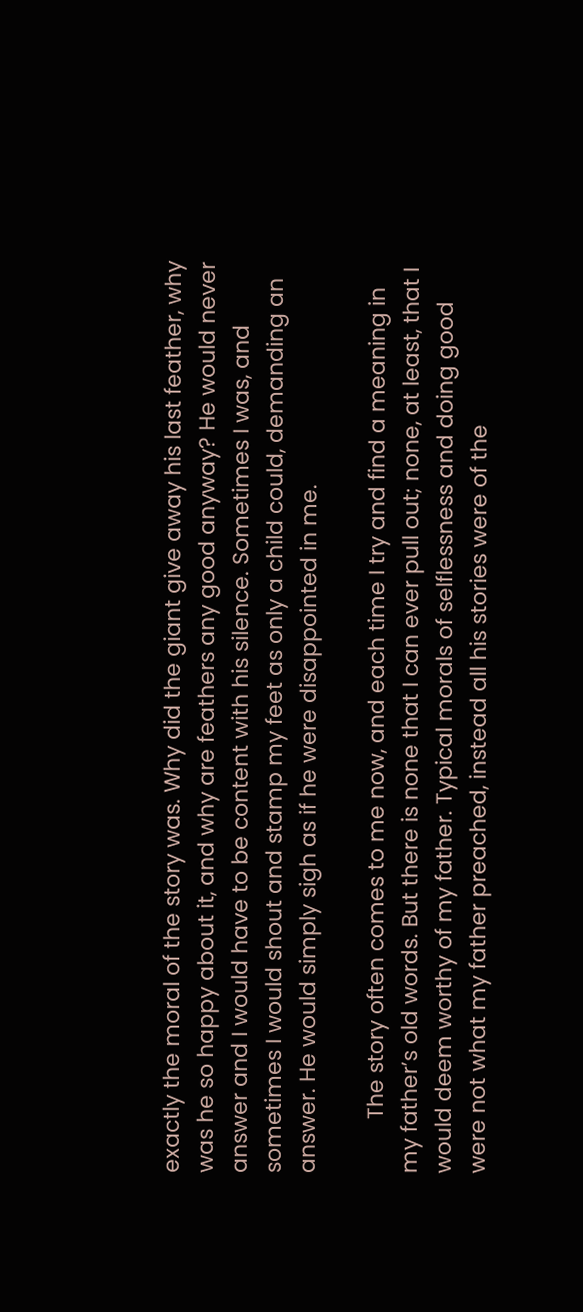exactly the moral of the story was. Why did the giant give away his last feather, why was he so happy about it, and why are feathers any good anyway? He would never answer and I would have to be content with his silence. Sometimes I was, and sometimes I would shout and stamp my feet as only a child could, demanding an answer. He would simply sigh as if he were disappointed in me.

         The story often comes to me now, and each time I try and find a meaning in my father’s old words. But there is none that I can ever pull out; none, at least, that I would deem worthy of my father. Typical morals of selflessness and doing good were not what my father preached, instead all his stories were of the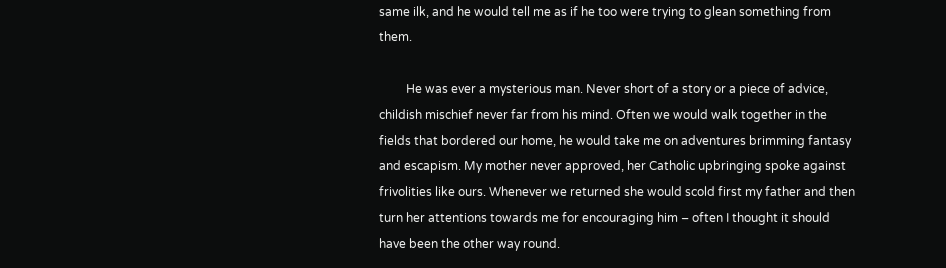same ilk, and he would tell me as if he too were trying to glean something from them.

         He was ever a mysterious man. Never short of a story or a piece of advice, childish mischief never far from his mind. Often we would walk together in the fields that bordered our home, he would take me on adventures brimming fantasy and escapism. My mother never approved, her Catholic upbringing spoke against frivolities like ours. Whenever we returned she would scold first my father and then turn her attentions towards me for encouraging him – often I thought it should have been the other way round.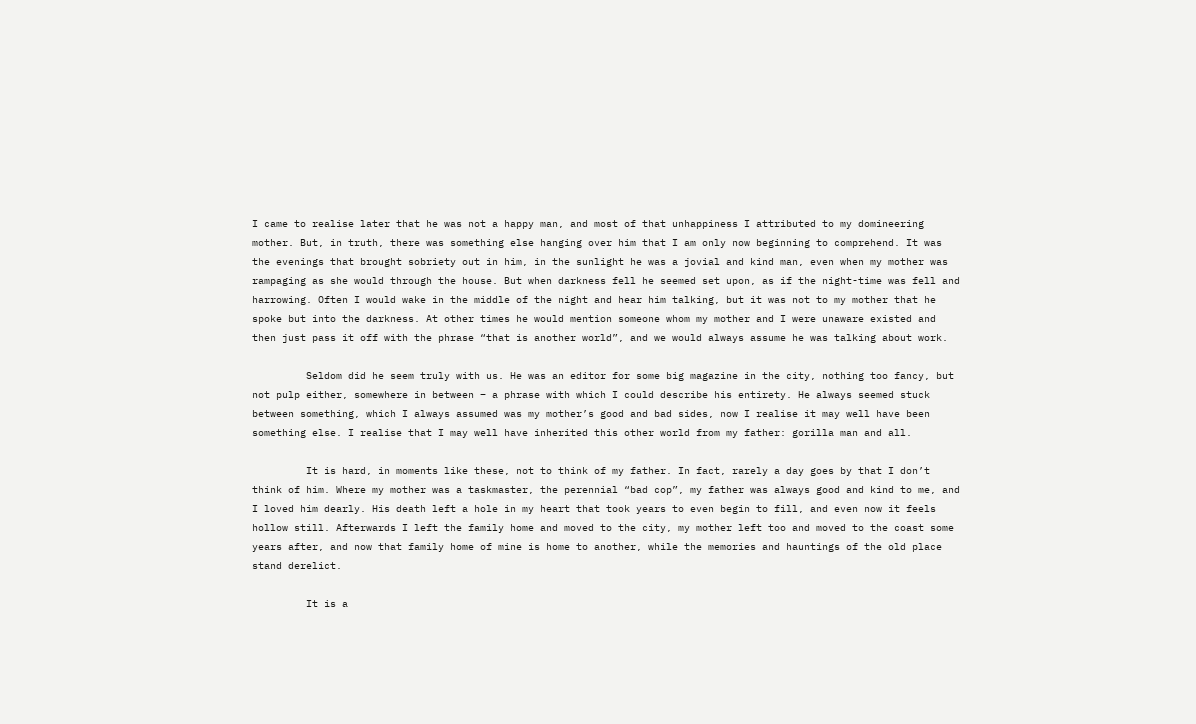I came to realise later that he was not a happy man, and most of that unhappiness I attributed to my domineering mother. But, in truth, there was something else hanging over him that I am only now beginning to comprehend. It was the evenings that brought sobriety out in him, in the sunlight he was a jovial and kind man, even when my mother was rampaging as she would through the house. But when darkness fell he seemed set upon, as if the night-time was fell and harrowing. Often I would wake in the middle of the night and hear him talking, but it was not to my mother that he spoke but into the darkness. At other times he would mention someone whom my mother and I were unaware existed and then just pass it off with the phrase “that is another world”, and we would always assume he was talking about work.

         Seldom did he seem truly with us. He was an editor for some big magazine in the city, nothing too fancy, but not pulp either, somewhere in between – a phrase with which I could describe his entirety. He always seemed stuck between something, which I always assumed was my mother’s good and bad sides, now I realise it may well have been something else. I realise that I may well have inherited this other world from my father: gorilla man and all.

         It is hard, in moments like these, not to think of my father. In fact, rarely a day goes by that I don’t think of him. Where my mother was a taskmaster, the perennial “bad cop”, my father was always good and kind to me, and I loved him dearly. His death left a hole in my heart that took years to even begin to fill, and even now it feels hollow still. Afterwards I left the family home and moved to the city, my mother left too and moved to the coast some years after, and now that family home of mine is home to another, while the memories and hauntings of the old place stand derelict.

         It is a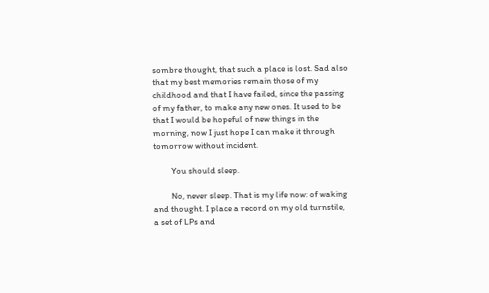sombre thought, that such a place is lost. Sad also that my best memories remain those of my childhood and that I have failed, since the passing of my father, to make any new ones. It used to be that I would be hopeful of new things in the morning, now I just hope I can make it through tomorrow without incident.

         You should sleep.

         No, never sleep. That is my life now: of waking and thought. I place a record on my old turnstile, a set of LPs and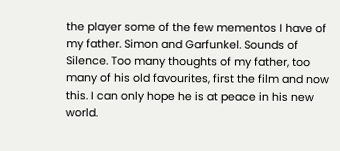the player some of the few mementos I have of my father. Simon and Garfunkel. Sounds of Silence. Too many thoughts of my father, too many of his old favourites, first the film and now this. I can only hope he is at peace in his new world.